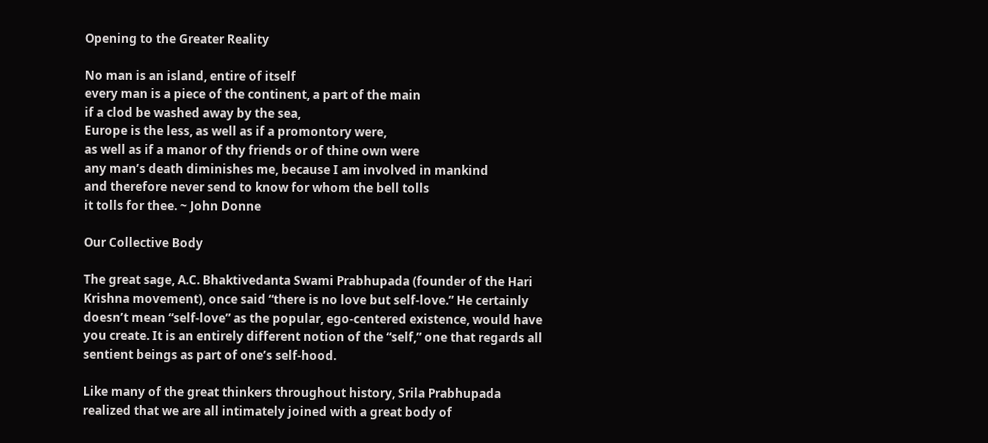Opening to the Greater Reality

No man is an island, entire of itself
every man is a piece of the continent, a part of the main
if a clod be washed away by the sea,
Europe is the less, as well as if a promontory were,
as well as if a manor of thy friends or of thine own were
any man’s death diminishes me, because I am involved in mankind
and therefore never send to know for whom the bell tolls
it tolls for thee. ~ John Donne

Our Collective Body

The great sage, A.C. Bhaktivedanta Swami Prabhupada (founder of the Hari Krishna movement), once said “there is no love but self-love.” He certainly doesn’t mean “self-love” as the popular, ego-centered existence, would have you create. It is an entirely different notion of the “self,” one that regards all sentient beings as part of one’s self-hood.

Like many of the great thinkers throughout history, Srila Prabhupada realized that we are all intimately joined with a great body of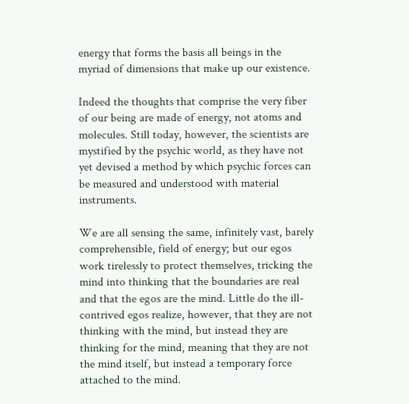energy that forms the basis all beings in the myriad of dimensions that make up our existence.

Indeed the thoughts that comprise the very fiber of our being are made of energy, not atoms and molecules. Still today, however, the scientists are mystified by the psychic world, as they have not yet devised a method by which psychic forces can be measured and understood with material instruments.

We are all sensing the same, infinitely vast, barely comprehensible, field of energy; but our egos work tirelessly to protect themselves, tricking the mind into thinking that the boundaries are real and that the egos are the mind. Little do the ill-contrived egos realize, however, that they are not thinking with the mind, but instead they are thinking for the mind, meaning that they are not the mind itself, but instead a temporary force attached to the mind.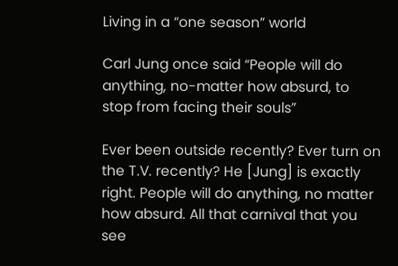Living in a “one season” world

Carl Jung once said “People will do anything, no-matter how absurd, to stop from facing their souls”

Ever been outside recently? Ever turn on the T.V. recently? He [Jung] is exactly right. People will do anything, no matter how absurd. All that carnival that you see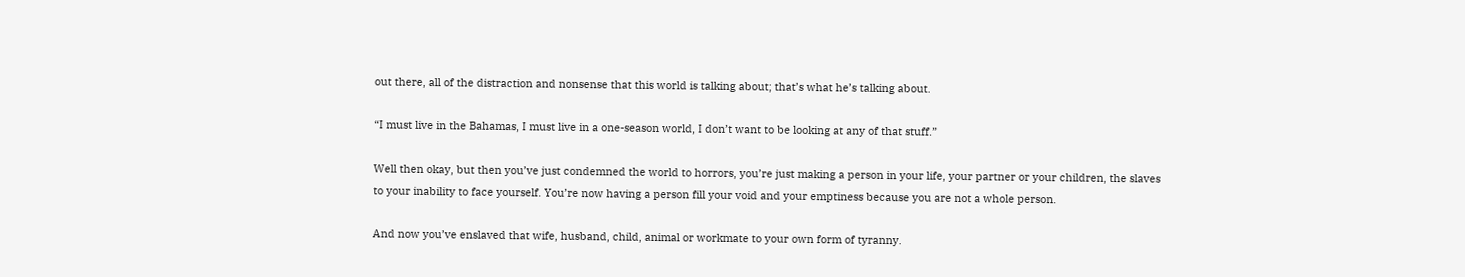out there, all of the distraction and nonsense that this world is talking about; that’s what he’s talking about.

“I must live in the Bahamas, I must live in a one-season world, I don’t want to be looking at any of that stuff.”

Well then okay, but then you’ve just condemned the world to horrors, you’re just making a person in your life, your partner or your children, the slaves to your inability to face yourself. You’re now having a person fill your void and your emptiness because you are not a whole person.

And now you’ve enslaved that wife, husband, child, animal or workmate to your own form of tyranny.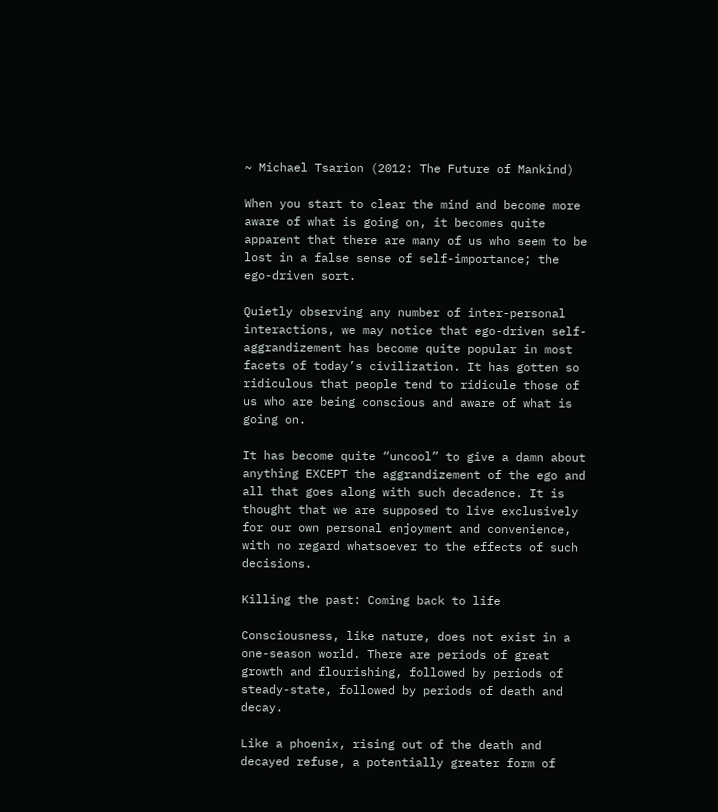~ Michael Tsarion (2012: The Future of Mankind)

When you start to clear the mind and become more aware of what is going on, it becomes quite apparent that there are many of us who seem to be lost in a false sense of self-importance; the ego-driven sort.

Quietly observing any number of inter-personal interactions, we may notice that ego-driven self-aggrandizement has become quite popular in most facets of today’s civilization. It has gotten so ridiculous that people tend to ridicule those of us who are being conscious and aware of what is going on.

It has become quite “uncool” to give a damn about anything EXCEPT the aggrandizement of the ego and all that goes along with such decadence. It is thought that we are supposed to live exclusively for our own personal enjoyment and convenience, with no regard whatsoever to the effects of such decisions.

Killing the past: Coming back to life

Consciousness, like nature, does not exist in a one-season world. There are periods of great growth and flourishing, followed by periods of steady-state, followed by periods of death and decay.

Like a phoenix, rising out of the death and decayed refuse, a potentially greater form of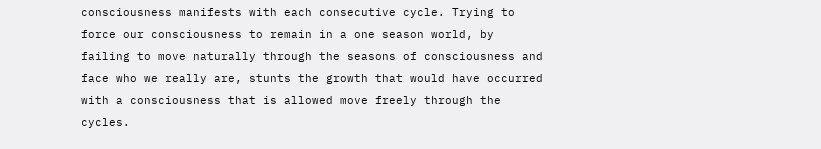consciousness manifests with each consecutive cycle. Trying to force our consciousness to remain in a one season world, by failing to move naturally through the seasons of consciousness and face who we really are, stunts the growth that would have occurred with a consciousness that is allowed move freely through the cycles.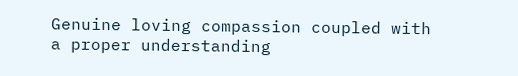Genuine loving compassion coupled with a proper understanding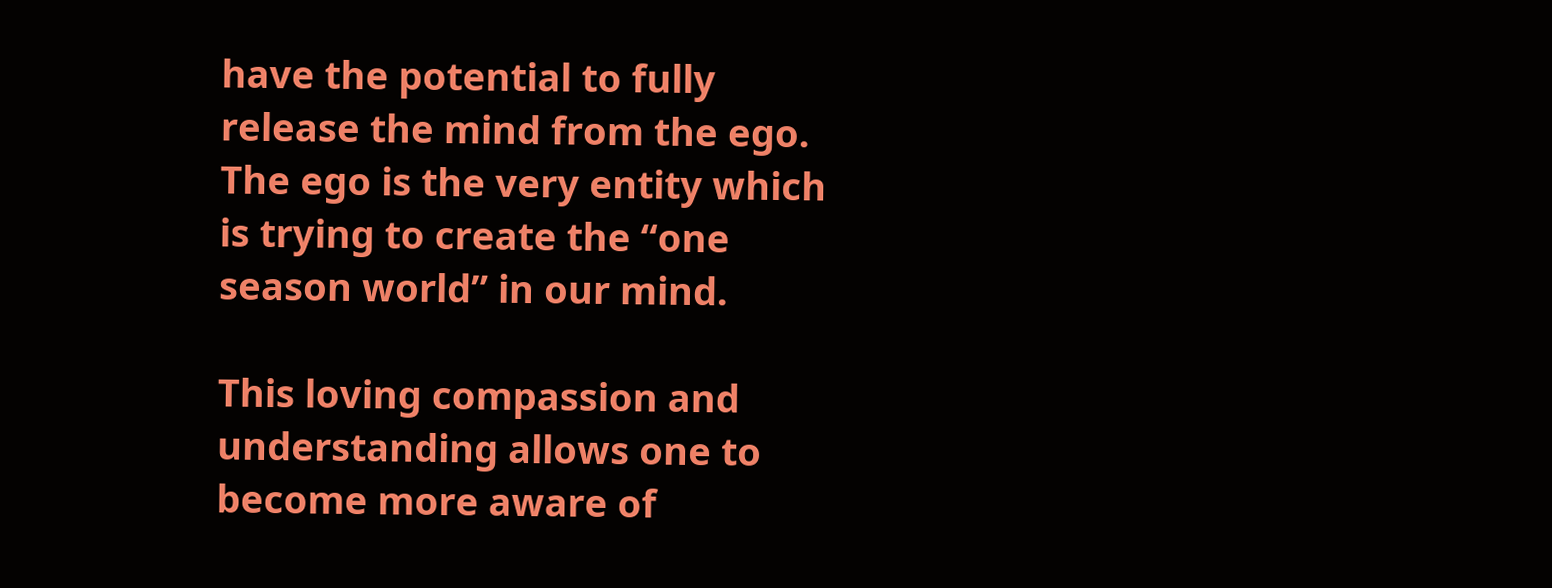have the potential to fully release the mind from the ego. The ego is the very entity which is trying to create the “one season world” in our mind.

This loving compassion and understanding allows one to become more aware of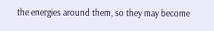the energies around them, so they may become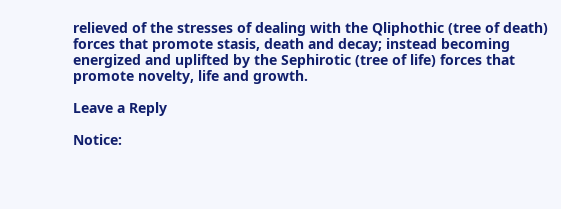relieved of the stresses of dealing with the Qliphothic (tree of death) forces that promote stasis, death and decay; instead becoming energized and uplifted by the Sephirotic (tree of life) forces that promote novelty, life and growth.

Leave a Reply

Notice: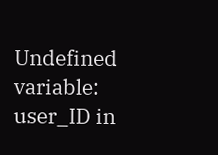Undefined variable: user_ID in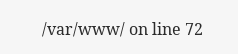/var/www/ on line 72